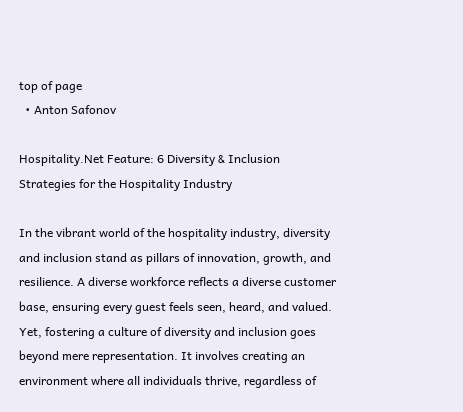top of page
  • Anton Safonov

Hospitality.Net Feature: 6 Diversity & Inclusion Strategies for the Hospitality Industry

In the vibrant world of the hospitality industry, diversity and inclusion stand as pillars of innovation, growth, and resilience. A diverse workforce reflects a diverse customer base, ensuring every guest feels seen, heard, and valued. Yet, fostering a culture of diversity and inclusion goes beyond mere representation. It involves creating an environment where all individuals thrive, regardless of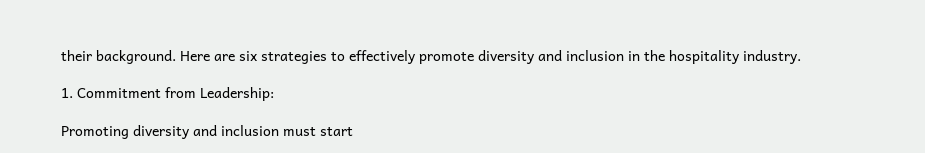their background. Here are six strategies to effectively promote diversity and inclusion in the hospitality industry.

1. Commitment from Leadership:

Promoting diversity and inclusion must start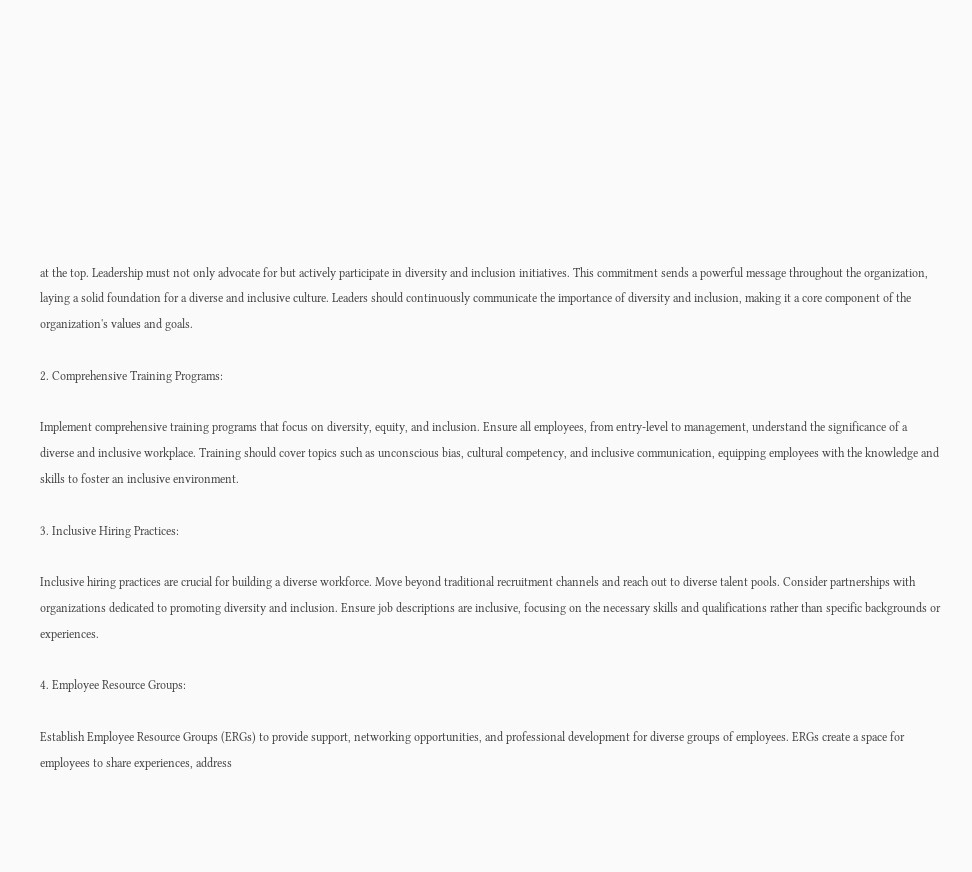at the top. Leadership must not only advocate for but actively participate in diversity and inclusion initiatives. This commitment sends a powerful message throughout the organization, laying a solid foundation for a diverse and inclusive culture. Leaders should continuously communicate the importance of diversity and inclusion, making it a core component of the organization's values and goals.

2. Comprehensive Training Programs:

Implement comprehensive training programs that focus on diversity, equity, and inclusion. Ensure all employees, from entry-level to management, understand the significance of a diverse and inclusive workplace. Training should cover topics such as unconscious bias, cultural competency, and inclusive communication, equipping employees with the knowledge and skills to foster an inclusive environment.

3. Inclusive Hiring Practices:

Inclusive hiring practices are crucial for building a diverse workforce. Move beyond traditional recruitment channels and reach out to diverse talent pools. Consider partnerships with organizations dedicated to promoting diversity and inclusion. Ensure job descriptions are inclusive, focusing on the necessary skills and qualifications rather than specific backgrounds or experiences.

4. Employee Resource Groups:

Establish Employee Resource Groups (ERGs) to provide support, networking opportunities, and professional development for diverse groups of employees. ERGs create a space for employees to share experiences, address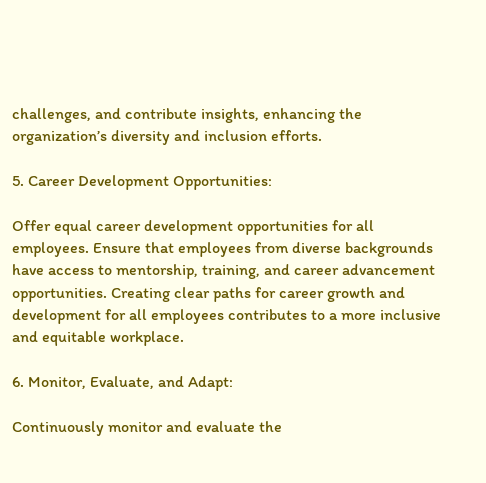challenges, and contribute insights, enhancing the organization’s diversity and inclusion efforts.

5. Career Development Opportunities:

Offer equal career development opportunities for all employees. Ensure that employees from diverse backgrounds have access to mentorship, training, and career advancement opportunities. Creating clear paths for career growth and development for all employees contributes to a more inclusive and equitable workplace.

6. Monitor, Evaluate, and Adapt:

Continuously monitor and evaluate the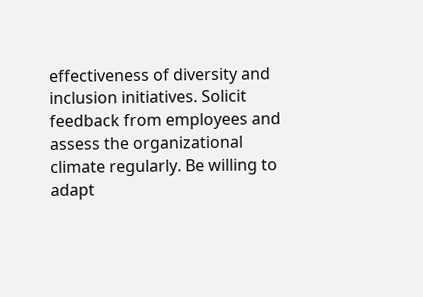effectiveness of diversity and inclusion initiatives. Solicit feedback from employees and assess the organizational climate regularly. Be willing to adapt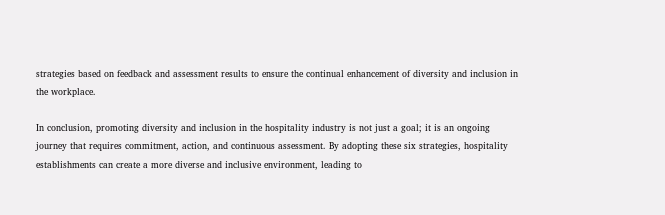strategies based on feedback and assessment results to ensure the continual enhancement of diversity and inclusion in the workplace.

In conclusion, promoting diversity and inclusion in the hospitality industry is not just a goal; it is an ongoing journey that requires commitment, action, and continuous assessment. By adopting these six strategies, hospitality establishments can create a more diverse and inclusive environment, leading to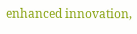enhanced innovation,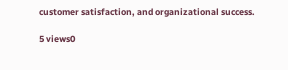customer satisfaction, and organizational success.

5 views0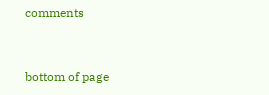comments


bottom of page